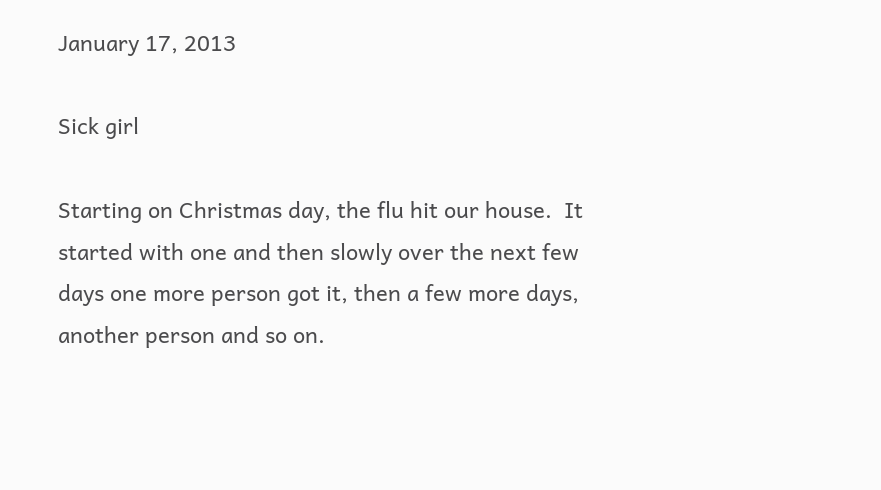January 17, 2013

Sick girl

Starting on Christmas day, the flu hit our house.  It started with one and then slowly over the next few days one more person got it, then a few more days, another person and so on.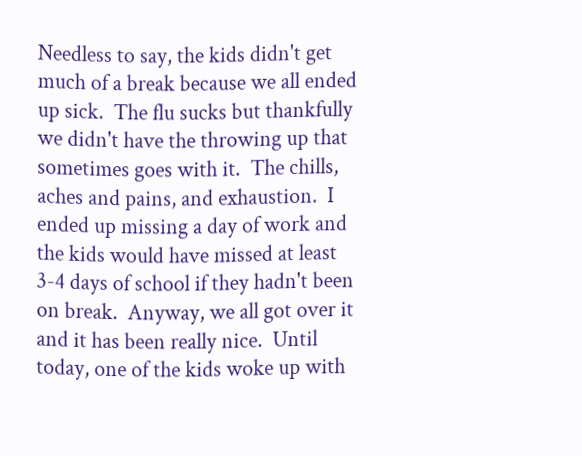Needless to say, the kids didn't get much of a break because we all ended up sick.  The flu sucks but thankfully we didn't have the throwing up that sometimes goes with it.  The chills, aches and pains, and exhaustion.  I ended up missing a day of work and the kids would have missed at least 3-4 days of school if they hadn't been on break.  Anyway, we all got over it and it has been really nice.  Until today, one of the kids woke up with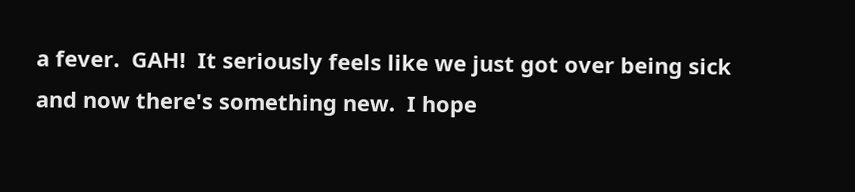a fever.  GAH!  It seriously feels like we just got over being sick and now there's something new.  I hope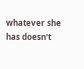whatever she has doesn't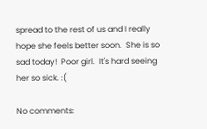spread to the rest of us and I really hope she feels better soon.  She is so sad today!  Poor girl.  It's hard seeing her so sick. :(

No comments: